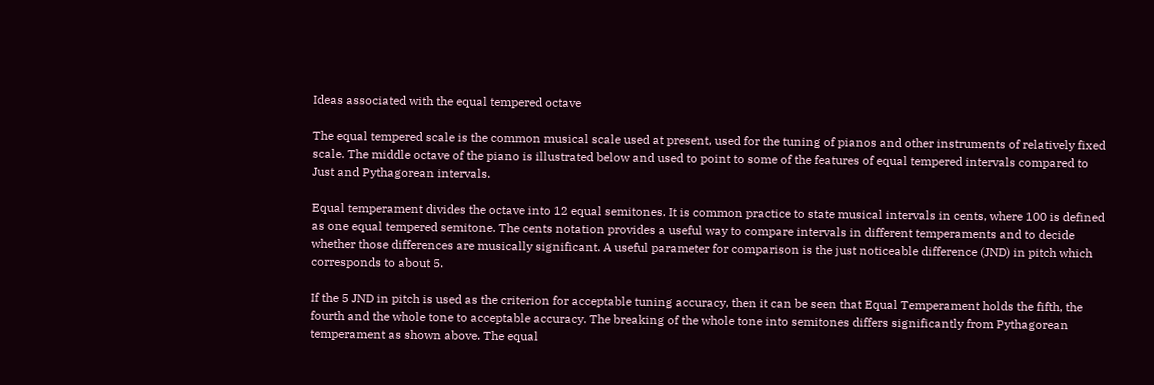Ideas associated with the equal tempered octave

The equal tempered scale is the common musical scale used at present, used for the tuning of pianos and other instruments of relatively fixed scale. The middle octave of the piano is illustrated below and used to point to some of the features of equal tempered intervals compared to Just and Pythagorean intervals.

Equal temperament divides the octave into 12 equal semitones. It is common practice to state musical intervals in cents, where 100 is defined as one equal tempered semitone. The cents notation provides a useful way to compare intervals in different temperaments and to decide whether those differences are musically significant. A useful parameter for comparison is the just noticeable difference (JND) in pitch which corresponds to about 5.

If the 5 JND in pitch is used as the criterion for acceptable tuning accuracy, then it can be seen that Equal Temperament holds the fifth, the fourth and the whole tone to acceptable accuracy. The breaking of the whole tone into semitones differs significantly from Pythagorean temperament as shown above. The equal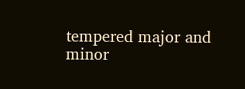tempered major and minor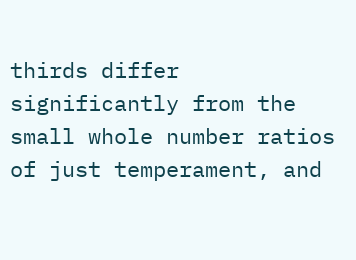thirds differ significantly from the small whole number ratios of just temperament, and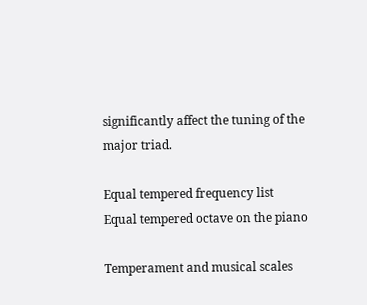significantly affect the tuning of the major triad.

Equal tempered frequency list
Equal tempered octave on the piano

Temperament and musical scales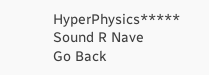HyperPhysics***** Sound R Nave
Go Back